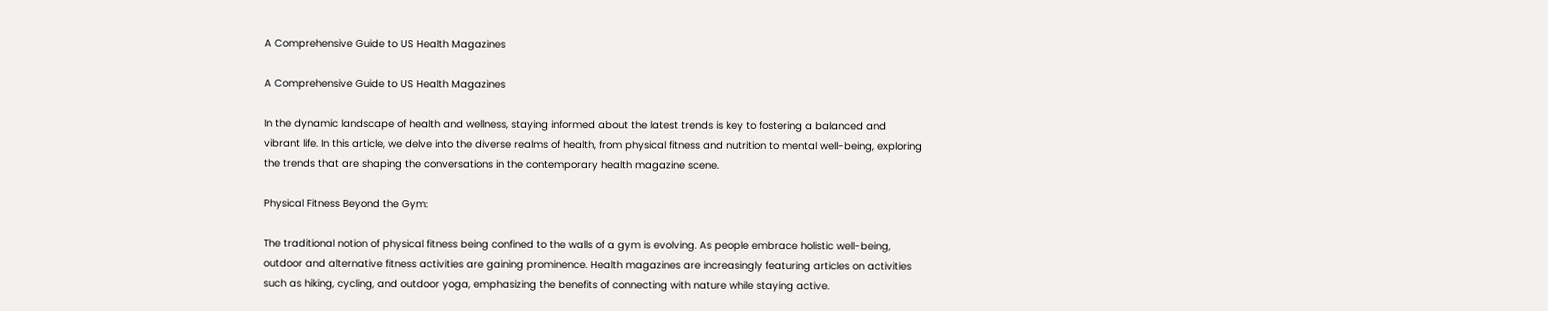A Comprehensive Guide to US Health Magazines

A Comprehensive Guide to US Health Magazines

In the dynamic landscape of health and wellness, staying informed about the latest trends is key to fostering a balanced and vibrant life. In this article, we delve into the diverse realms of health, from physical fitness and nutrition to mental well-being, exploring the trends that are shaping the conversations in the contemporary health magazine scene.

Physical Fitness Beyond the Gym:

The traditional notion of physical fitness being confined to the walls of a gym is evolving. As people embrace holistic well-being, outdoor and alternative fitness activities are gaining prominence. Health magazines are increasingly featuring articles on activities such as hiking, cycling, and outdoor yoga, emphasizing the benefits of connecting with nature while staying active.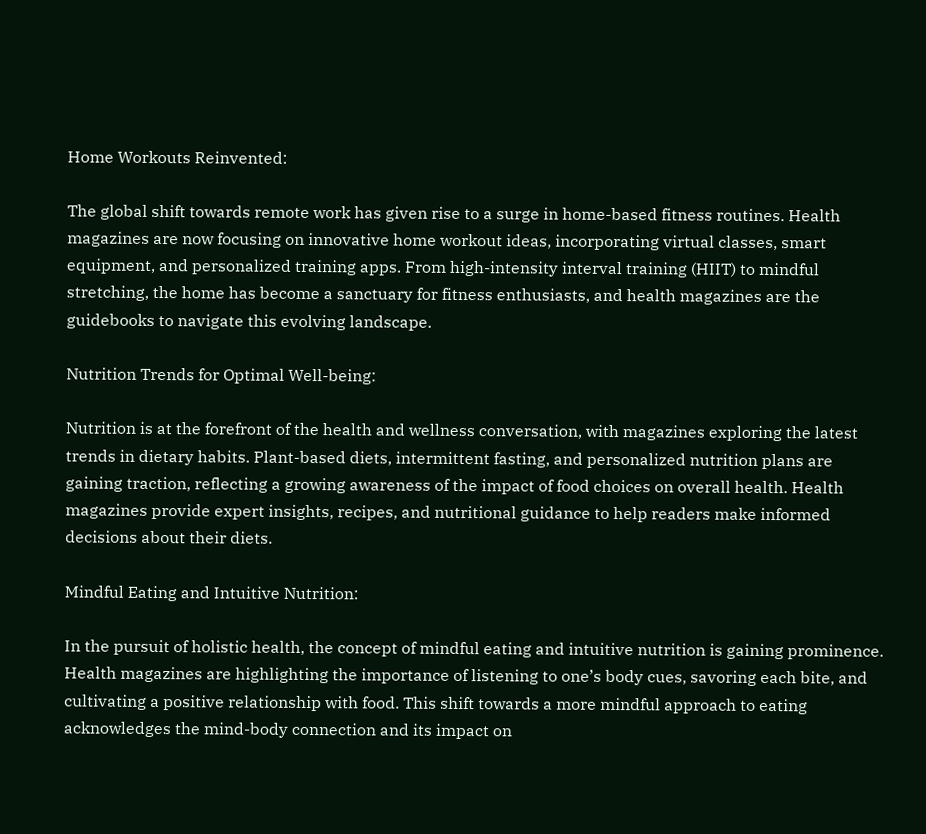Home Workouts Reinvented:

The global shift towards remote work has given rise to a surge in home-based fitness routines. Health magazines are now focusing on innovative home workout ideas, incorporating virtual classes, smart equipment, and personalized training apps. From high-intensity interval training (HIIT) to mindful stretching, the home has become a sanctuary for fitness enthusiasts, and health magazines are the guidebooks to navigate this evolving landscape.

Nutrition Trends for Optimal Well-being:

Nutrition is at the forefront of the health and wellness conversation, with magazines exploring the latest trends in dietary habits. Plant-based diets, intermittent fasting, and personalized nutrition plans are gaining traction, reflecting a growing awareness of the impact of food choices on overall health. Health magazines provide expert insights, recipes, and nutritional guidance to help readers make informed decisions about their diets.

Mindful Eating and Intuitive Nutrition:

In the pursuit of holistic health, the concept of mindful eating and intuitive nutrition is gaining prominence. Health magazines are highlighting the importance of listening to one’s body cues, savoring each bite, and cultivating a positive relationship with food. This shift towards a more mindful approach to eating acknowledges the mind-body connection and its impact on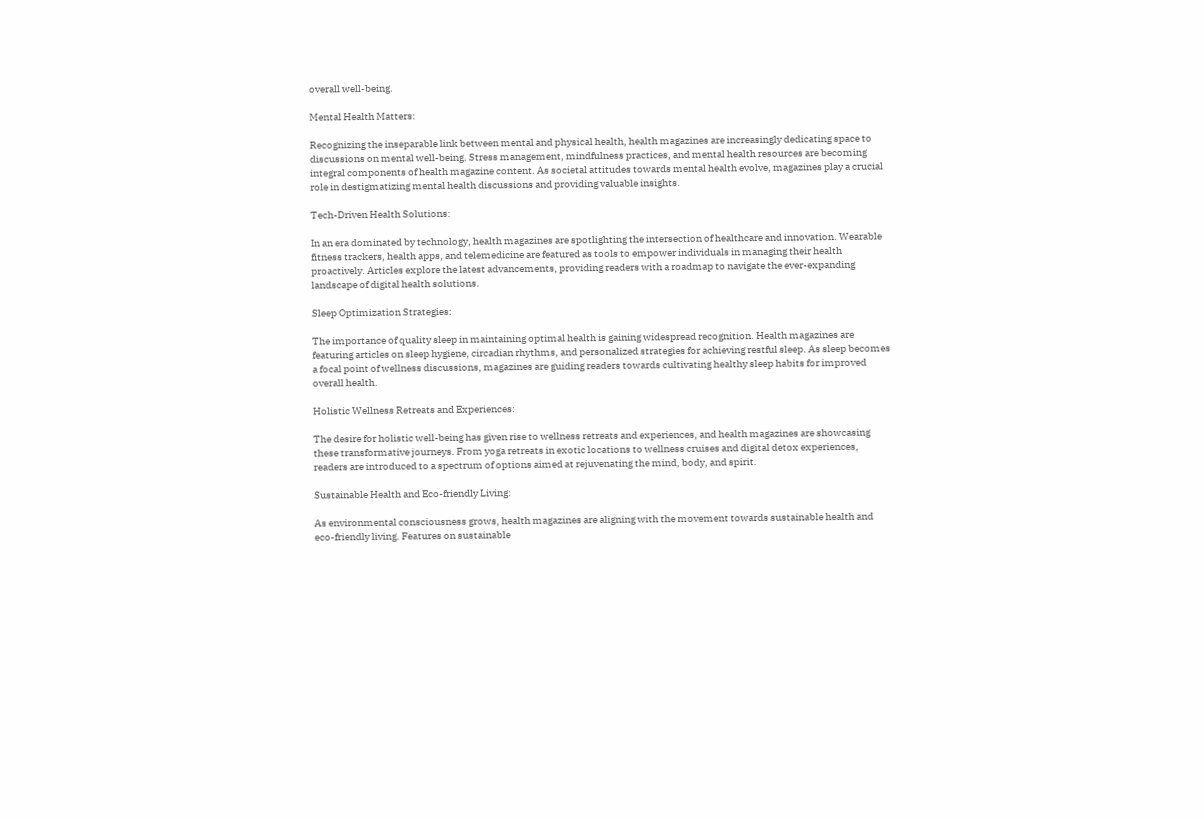overall well-being.

Mental Health Matters:

Recognizing the inseparable link between mental and physical health, health magazines are increasingly dedicating space to discussions on mental well-being. Stress management, mindfulness practices, and mental health resources are becoming integral components of health magazine content. As societal attitudes towards mental health evolve, magazines play a crucial role in destigmatizing mental health discussions and providing valuable insights.

Tech-Driven Health Solutions:

In an era dominated by technology, health magazines are spotlighting the intersection of healthcare and innovation. Wearable fitness trackers, health apps, and telemedicine are featured as tools to empower individuals in managing their health proactively. Articles explore the latest advancements, providing readers with a roadmap to navigate the ever-expanding landscape of digital health solutions.

Sleep Optimization Strategies:

The importance of quality sleep in maintaining optimal health is gaining widespread recognition. Health magazines are featuring articles on sleep hygiene, circadian rhythms, and personalized strategies for achieving restful sleep. As sleep becomes a focal point of wellness discussions, magazines are guiding readers towards cultivating healthy sleep habits for improved overall health.

Holistic Wellness Retreats and Experiences:

The desire for holistic well-being has given rise to wellness retreats and experiences, and health magazines are showcasing these transformative journeys. From yoga retreats in exotic locations to wellness cruises and digital detox experiences, readers are introduced to a spectrum of options aimed at rejuvenating the mind, body, and spirit.

Sustainable Health and Eco-friendly Living:

As environmental consciousness grows, health magazines are aligning with the movement towards sustainable health and eco-friendly living. Features on sustainable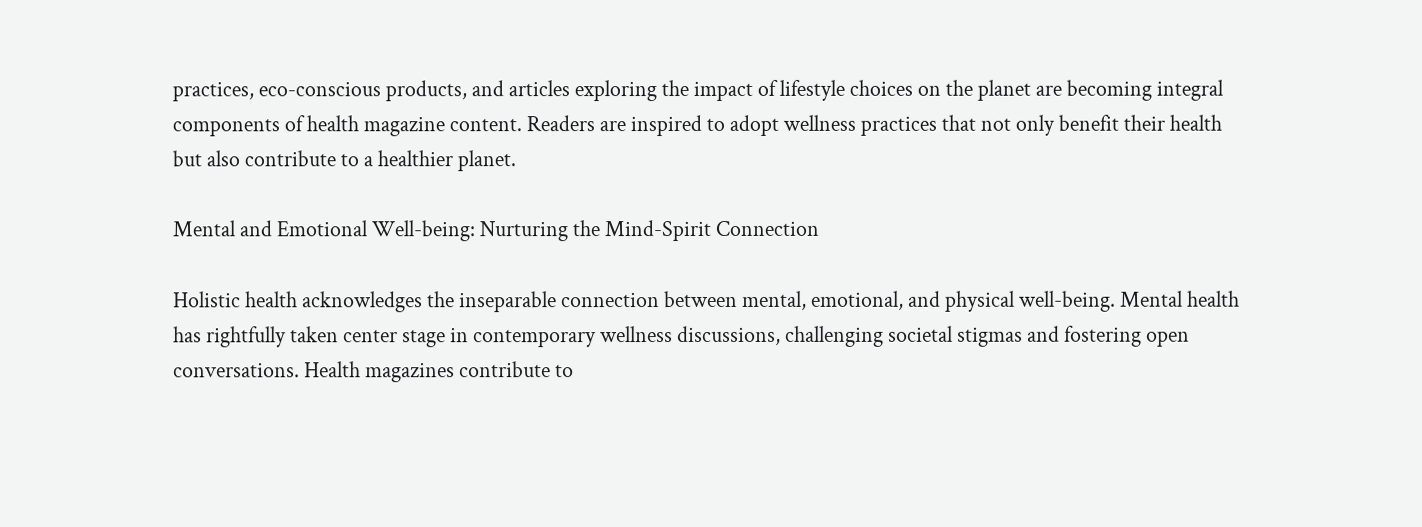practices, eco-conscious products, and articles exploring the impact of lifestyle choices on the planet are becoming integral components of health magazine content. Readers are inspired to adopt wellness practices that not only benefit their health but also contribute to a healthier planet.

Mental and Emotional Well-being: Nurturing the Mind-Spirit Connection

Holistic health acknowledges the inseparable connection between mental, emotional, and physical well-being. Mental health has rightfully taken center stage in contemporary wellness discussions, challenging societal stigmas and fostering open conversations. Health magazines contribute to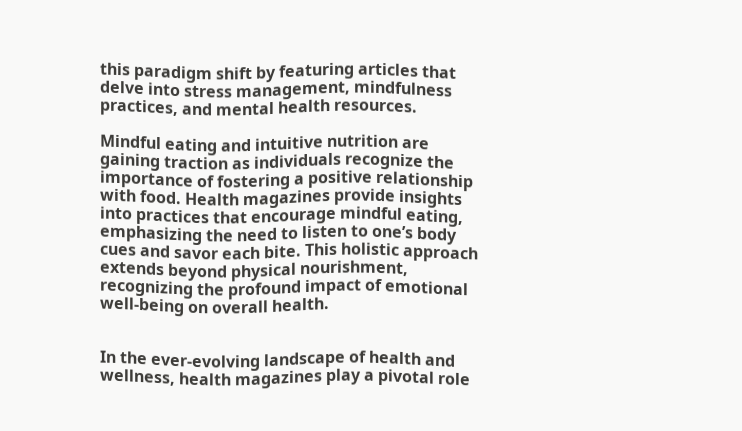this paradigm shift by featuring articles that delve into stress management, mindfulness practices, and mental health resources.

Mindful eating and intuitive nutrition are gaining traction as individuals recognize the importance of fostering a positive relationship with food. Health magazines provide insights into practices that encourage mindful eating, emphasizing the need to listen to one’s body cues and savor each bite. This holistic approach extends beyond physical nourishment, recognizing the profound impact of emotional well-being on overall health.


In the ever-evolving landscape of health and wellness, health magazines play a pivotal role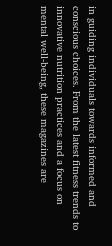in guiding individuals towards informed and conscious choices. From the latest fitness trends to innovative nutrition practices and a focus on mental well-being, these magazines are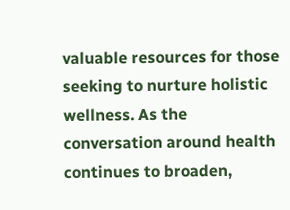valuable resources for those seeking to nurture holistic wellness. As the conversation around health continues to broaden,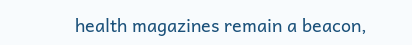health magazines remain a beacon,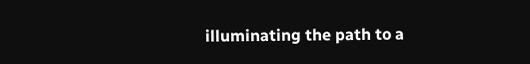illuminating the path to a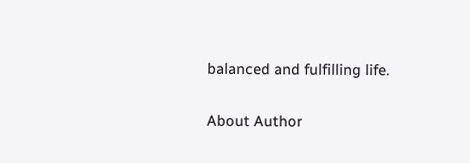balanced and fulfilling life.

About Author